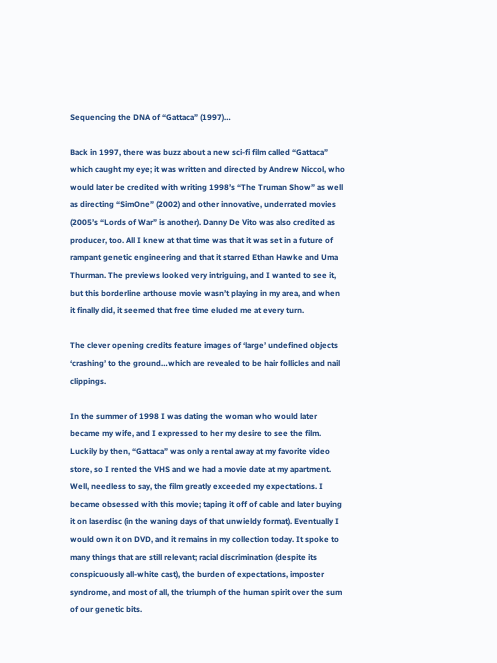Sequencing the DNA of “Gattaca” (1997)…

Back in 1997, there was buzz about a new sci-fi film called “Gattaca” which caught my eye; it was written and directed by Andrew Niccol, who would later be credited with writing 1998’s “The Truman Show” as well as directing “SimOne” (2002) and other innovative, underrated movies (2005’s “Lords of War” is another). Danny De Vito was also credited as producer, too. All I knew at that time was that it was set in a future of rampant genetic engineering and that it starred Ethan Hawke and Uma Thurman. The previews looked very intriguing, and I wanted to see it, but this borderline arthouse movie wasn’t playing in my area, and when it finally did, it seemed that free time eluded me at every turn.

The clever opening credits feature images of ‘large’ undefined objects ‘crashing’ to the ground…which are revealed to be hair follicles and nail clippings.

In the summer of 1998 I was dating the woman who would later became my wife, and I expressed to her my desire to see the film. Luckily by then, “Gattaca” was only a rental away at my favorite video store, so I rented the VHS and we had a movie date at my apartment. Well, needless to say, the film greatly exceeded my expectations. I became obsessed with this movie; taping it off of cable and later buying it on laserdisc (in the waning days of that unwieldy format). Eventually I would own it on DVD, and it remains in my collection today. It spoke to many things that are still relevant; racial discrimination (despite its conspicuously all-white cast), the burden of expectations, imposter syndrome, and most of all, the triumph of the human spirit over the sum of our genetic bits.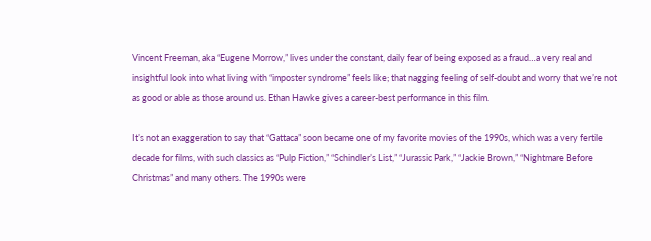Vincent Freeman, aka “Eugene Morrow,” lives under the constant, daily fear of being exposed as a fraud…a very real and insightful look into what living with “imposter syndrome” feels like; that nagging feeling of self-doubt and worry that we’re not as good or able as those around us. Ethan Hawke gives a career-best performance in this film.

It’s not an exaggeration to say that “Gattaca” soon became one of my favorite movies of the 1990s, which was a very fertile decade for films, with such classics as “Pulp Fiction,” “Schindler’s List,” “Jurassic Park,” “Jackie Brown,” “Nightmare Before Christmas” and many others. The 1990s were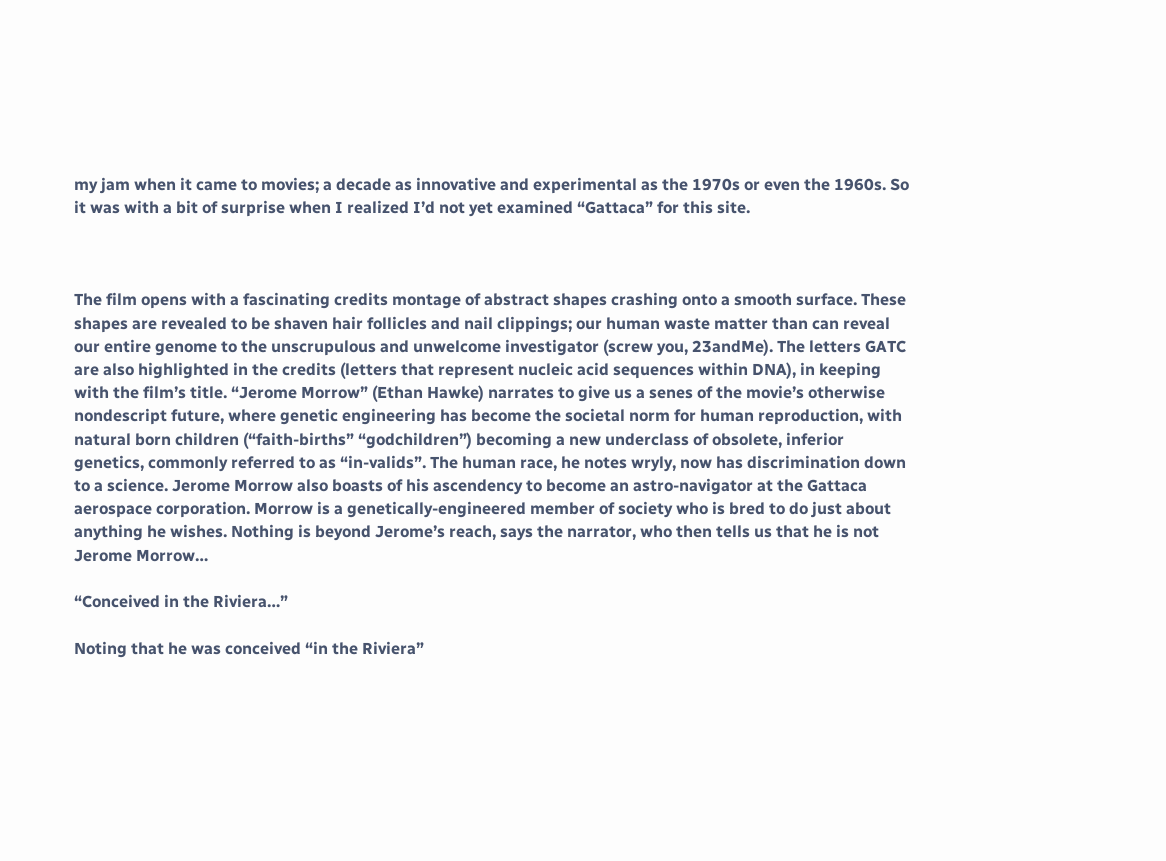my jam when it came to movies; a decade as innovative and experimental as the 1970s or even the 1960s. So it was with a bit of surprise when I realized I’d not yet examined “Gattaca” for this site.



The film opens with a fascinating credits montage of abstract shapes crashing onto a smooth surface. These shapes are revealed to be shaven hair follicles and nail clippings; our human waste matter than can reveal our entire genome to the unscrupulous and unwelcome investigator (screw you, 23andMe). The letters GATC are also highlighted in the credits (letters that represent nucleic acid sequences within DNA), in keeping with the film’s title. “Jerome Morrow” (Ethan Hawke) narrates to give us a senes of the movie’s otherwise nondescript future, where genetic engineering has become the societal norm for human reproduction, with natural born children (“faith-births” “godchildren”) becoming a new underclass of obsolete, inferior genetics, commonly referred to as “in-valids”. The human race, he notes wryly, now has discrimination down to a science. Jerome Morrow also boasts of his ascendency to become an astro-navigator at the Gattaca aerospace corporation. Morrow is a genetically-engineered member of society who is bred to do just about anything he wishes. Nothing is beyond Jerome’s reach, says the narrator, who then tells us that he is not Jerome Morrow…

“Conceived in the Riviera…”

Noting that he was conceived “in the Riviera”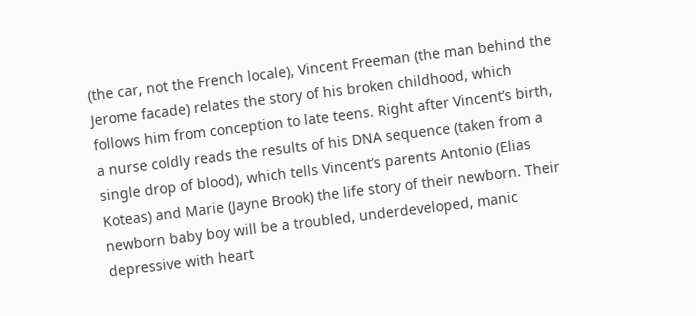(the car, not the French locale), Vincent Freeman (the man behind the Jerome facade) relates the story of his broken childhood, which follows him from conception to late teens. Right after Vincent’s birth, a nurse coldly reads the results of his DNA sequence (taken from a single drop of blood), which tells Vincent’s parents Antonio (Elias Koteas) and Marie (Jayne Brook) the life story of their newborn. Their newborn baby boy will be a troubled, underdeveloped, manic depressive with heart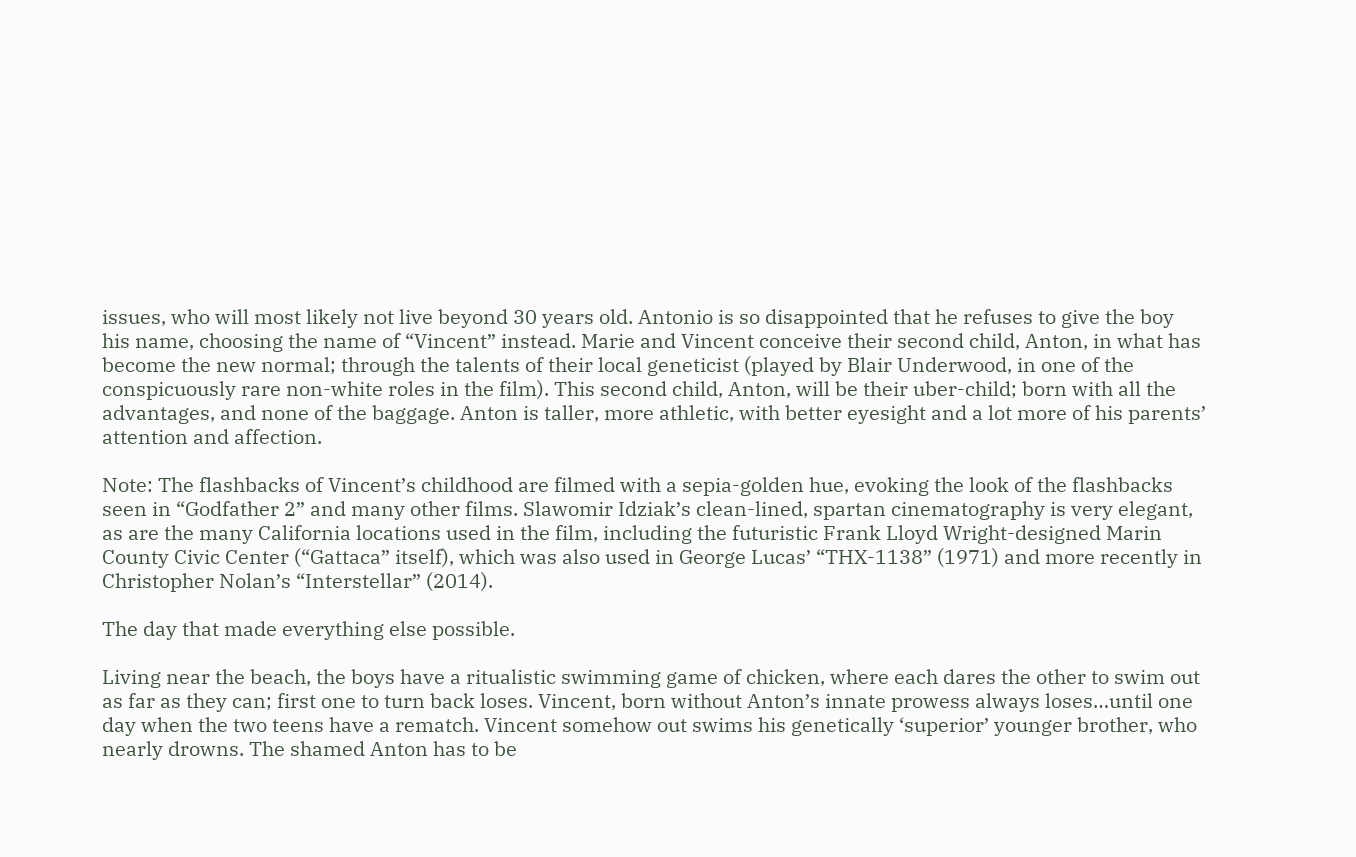issues, who will most likely not live beyond 30 years old. Antonio is so disappointed that he refuses to give the boy his name, choosing the name of “Vincent” instead. Marie and Vincent conceive their second child, Anton, in what has become the new normal; through the talents of their local geneticist (played by Blair Underwood, in one of the conspicuously rare non-white roles in the film). This second child, Anton, will be their uber-child; born with all the advantages, and none of the baggage. Anton is taller, more athletic, with better eyesight and a lot more of his parents’ attention and affection.

Note: The flashbacks of Vincent’s childhood are filmed with a sepia-golden hue, evoking the look of the flashbacks seen in “Godfather 2” and many other films. Slawomir Idziak’s clean-lined, spartan cinematography is very elegant, as are the many California locations used in the film, including the futuristic Frank Lloyd Wright-designed Marin County Civic Center (“Gattaca” itself), which was also used in George Lucas’ “THX-1138” (1971) and more recently in Christopher Nolan’s “Interstellar” (2014).

The day that made everything else possible.

Living near the beach, the boys have a ritualistic swimming game of chicken, where each dares the other to swim out as far as they can; first one to turn back loses. Vincent, born without Anton’s innate prowess always loses…until one day when the two teens have a rematch. Vincent somehow out swims his genetically ‘superior’ younger brother, who nearly drowns. The shamed Anton has to be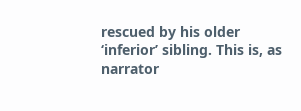rescued by his older ‘inferior’ sibling. This is, as narrator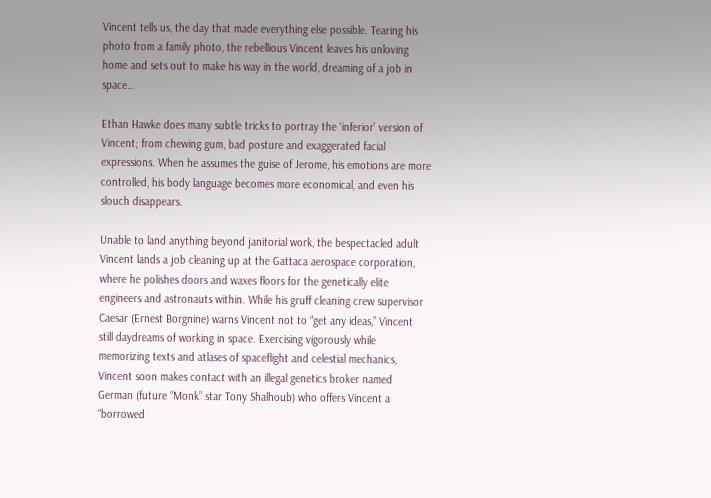Vincent tells us, the day that made everything else possible. Tearing his photo from a family photo, the rebellious Vincent leaves his unloving home and sets out to make his way in the world, dreaming of a job in space…

Ethan Hawke does many subtle tricks to portray the ‘inferior’ version of Vincent; from chewing gum, bad posture and exaggerated facial expressions. When he assumes the guise of Jerome, his emotions are more controlled, his body language becomes more economical, and even his slouch disappears.

Unable to land anything beyond janitorial work, the bespectacled adult Vincent lands a job cleaning up at the Gattaca aerospace corporation, where he polishes doors and waxes floors for the genetically elite engineers and astronauts within. While his gruff cleaning crew supervisor Caesar (Ernest Borgnine) warns Vincent not to “get any ideas,” Vincent still daydreams of working in space. Exercising vigorously while memorizing texts and atlases of spaceflight and celestial mechanics, Vincent soon makes contact with an illegal genetics broker named German (future “Monk” star Tony Shalhoub) who offers Vincent a “borrowed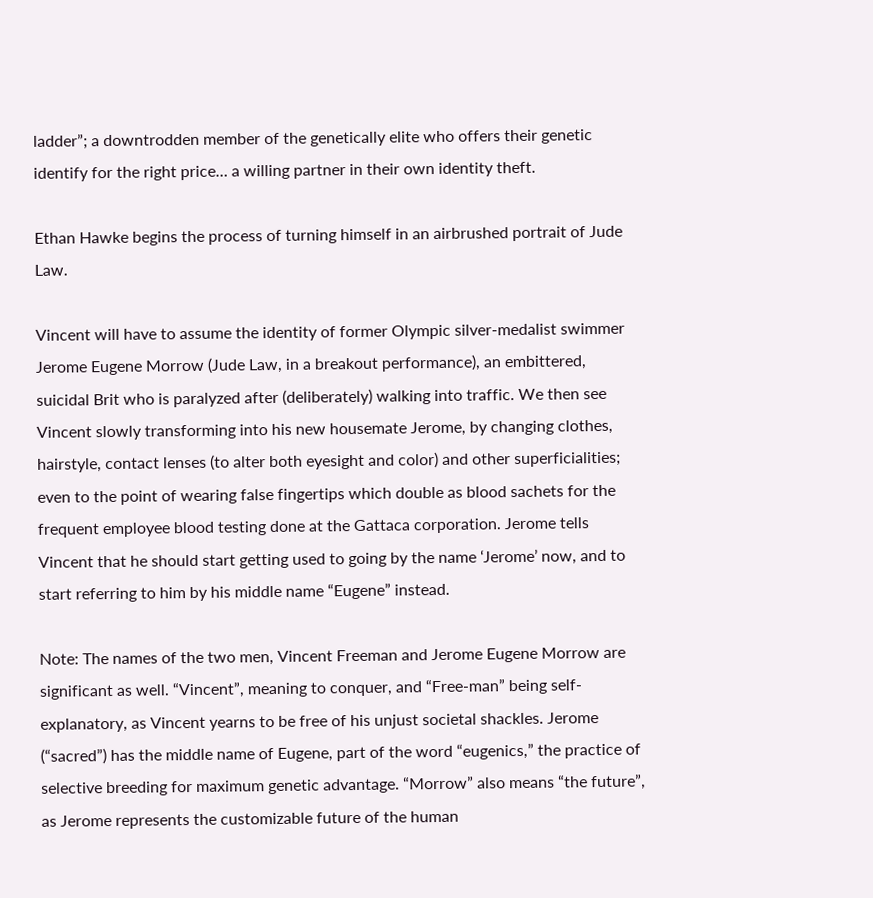ladder”; a downtrodden member of the genetically elite who offers their genetic identify for the right price… a willing partner in their own identity theft.

Ethan Hawke begins the process of turning himself in an airbrushed portrait of Jude Law.

Vincent will have to assume the identity of former Olympic silver-medalist swimmer Jerome Eugene Morrow (Jude Law, in a breakout performance), an embittered, suicidal Brit who is paralyzed after (deliberately) walking into traffic. We then see Vincent slowly transforming into his new housemate Jerome, by changing clothes, hairstyle, contact lenses (to alter both eyesight and color) and other superficialities; even to the point of wearing false fingertips which double as blood sachets for the frequent employee blood testing done at the Gattaca corporation. Jerome tells Vincent that he should start getting used to going by the name ‘Jerome’ now, and to start referring to him by his middle name “Eugene” instead.

Note: The names of the two men, Vincent Freeman and Jerome Eugene Morrow are significant as well. “Vincent”, meaning to conquer, and “Free-man” being self-explanatory, as Vincent yearns to be free of his unjust societal shackles. Jerome (“sacred”) has the middle name of Eugene, part of the word “eugenics,” the practice of selective breeding for maximum genetic advantage. “Morrow” also means “the future”, as Jerome represents the customizable future of the human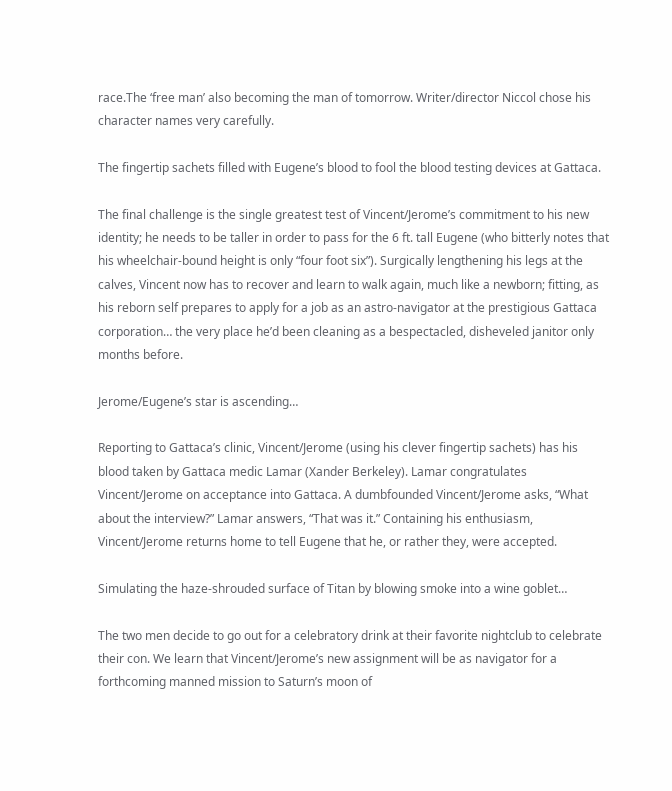race.The ‘free man’ also becoming the man of tomorrow. Writer/director Niccol chose his character names very carefully.

The fingertip sachets filled with Eugene’s blood to fool the blood testing devices at Gattaca.

The final challenge is the single greatest test of Vincent/Jerome’s commitment to his new identity; he needs to be taller in order to pass for the 6 ft. tall Eugene (who bitterly notes that his wheelchair-bound height is only “four foot six”). Surgically lengthening his legs at the calves, Vincent now has to recover and learn to walk again, much like a newborn; fitting, as his reborn self prepares to apply for a job as an astro-navigator at the prestigious Gattaca corporation… the very place he’d been cleaning as a bespectacled, disheveled janitor only months before.

Jerome/Eugene’s star is ascending…

Reporting to Gattaca’s clinic, Vincent/Jerome (using his clever fingertip sachets) has his blood taken by Gattaca medic Lamar (Xander Berkeley). Lamar congratulates Vincent/Jerome on acceptance into Gattaca. A dumbfounded Vincent/Jerome asks, “What about the interview?” Lamar answers, “That was it.” Containing his enthusiasm, Vincent/Jerome returns home to tell Eugene that he, or rather they, were accepted.

Simulating the haze-shrouded surface of Titan by blowing smoke into a wine goblet…

The two men decide to go out for a celebratory drink at their favorite nightclub to celebrate their con. We learn that Vincent/Jerome’s new assignment will be as navigator for a forthcoming manned mission to Saturn’s moon of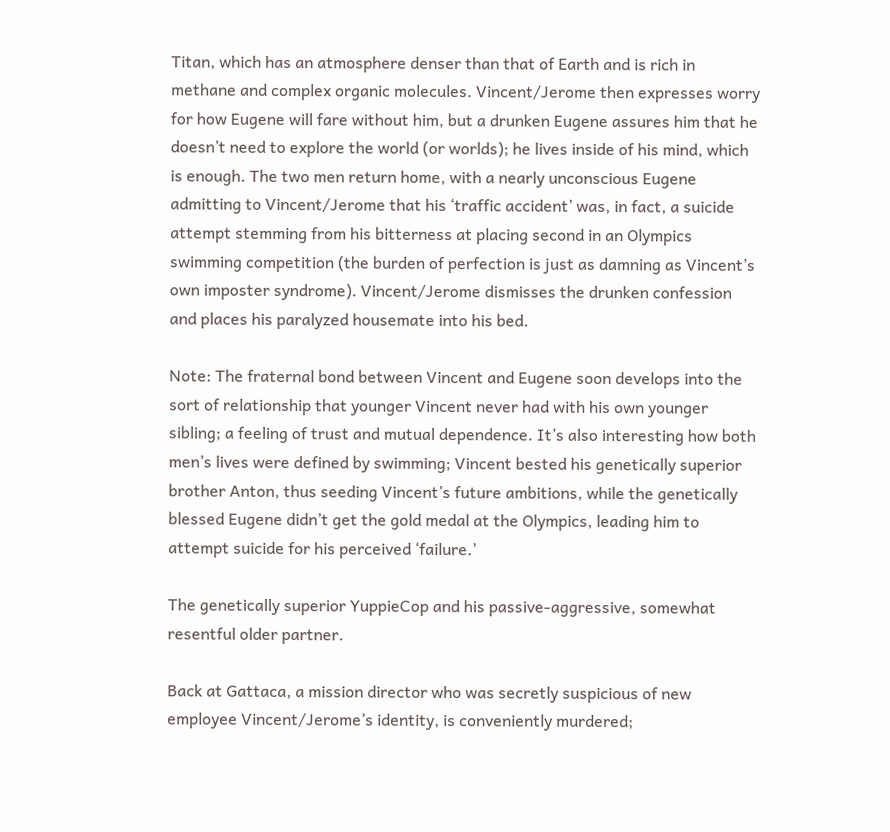Titan, which has an atmosphere denser than that of Earth and is rich in methane and complex organic molecules. Vincent/Jerome then expresses worry for how Eugene will fare without him, but a drunken Eugene assures him that he doesn’t need to explore the world (or worlds); he lives inside of his mind, which is enough. The two men return home, with a nearly unconscious Eugene admitting to Vincent/Jerome that his ‘traffic accident’ was, in fact, a suicide attempt stemming from his bitterness at placing second in an Olympics swimming competition (the burden of perfection is just as damning as Vincent’s own imposter syndrome). Vincent/Jerome dismisses the drunken confession and places his paralyzed housemate into his bed.

Note: The fraternal bond between Vincent and Eugene soon develops into the sort of relationship that younger Vincent never had with his own younger sibling; a feeling of trust and mutual dependence. It’s also interesting how both men’s lives were defined by swimming; Vincent bested his genetically superior brother Anton, thus seeding Vincent’s future ambitions, while the genetically blessed Eugene didn’t get the gold medal at the Olympics, leading him to attempt suicide for his perceived ‘failure.’

The genetically superior YuppieCop and his passive-aggressive, somewhat resentful older partner.

Back at Gattaca, a mission director who was secretly suspicious of new employee Vincent/Jerome’s identity, is conveniently murdered;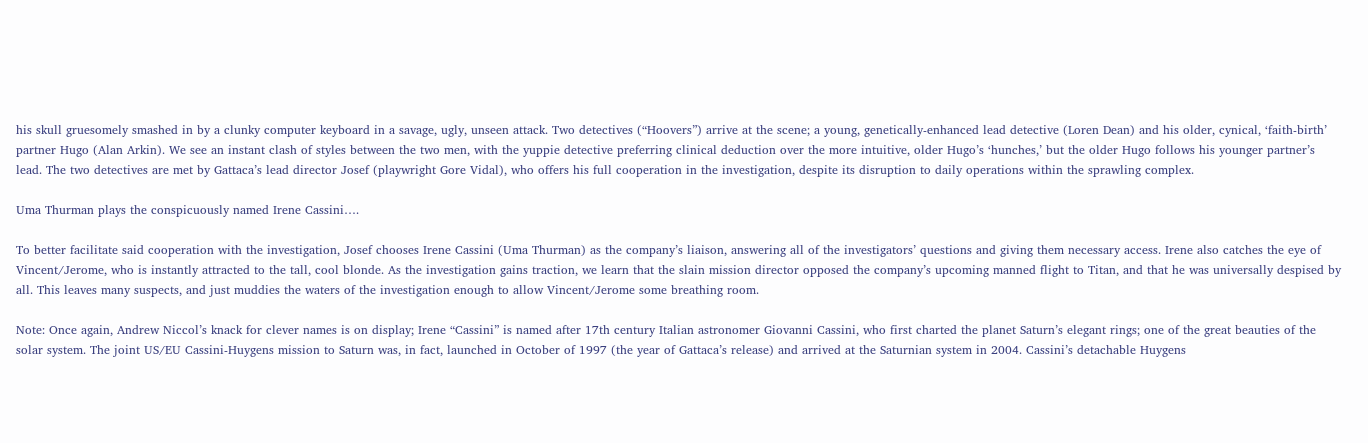his skull gruesomely smashed in by a clunky computer keyboard in a savage, ugly, unseen attack. Two detectives (“Hoovers”) arrive at the scene; a young, genetically-enhanced lead detective (Loren Dean) and his older, cynical, ‘faith-birth’ partner Hugo (Alan Arkin). We see an instant clash of styles between the two men, with the yuppie detective preferring clinical deduction over the more intuitive, older Hugo’s ‘hunches,’ but the older Hugo follows his younger partner’s lead. The two detectives are met by Gattaca’s lead director Josef (playwright Gore Vidal), who offers his full cooperation in the investigation, despite its disruption to daily operations within the sprawling complex.

Uma Thurman plays the conspicuously named Irene Cassini….

To better facilitate said cooperation with the investigation, Josef chooses Irene Cassini (Uma Thurman) as the company’s liaison, answering all of the investigators’ questions and giving them necessary access. Irene also catches the eye of Vincent/Jerome, who is instantly attracted to the tall, cool blonde. As the investigation gains traction, we learn that the slain mission director opposed the company’s upcoming manned flight to Titan, and that he was universally despised by all. This leaves many suspects, and just muddies the waters of the investigation enough to allow Vincent/Jerome some breathing room.

Note: Once again, Andrew Niccol’s knack for clever names is on display; Irene “Cassini” is named after 17th century Italian astronomer Giovanni Cassini, who first charted the planet Saturn’s elegant rings; one of the great beauties of the solar system. The joint US/EU Cassini-Huygens mission to Saturn was, in fact, launched in October of 1997 (the year of Gattaca’s release) and arrived at the Saturnian system in 2004. Cassini’s detachable Huygens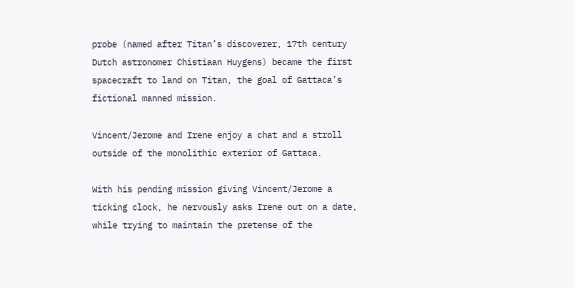probe (named after Titan’s discoverer, 17th century Dutch astronomer Chistiaan Huygens) became the first spacecraft to land on Titan, the goal of Gattaca’s fictional manned mission.

Vincent/Jerome and Irene enjoy a chat and a stroll outside of the monolithic exterior of Gattaca.

With his pending mission giving Vincent/Jerome a ticking clock, he nervously asks Irene out on a date, while trying to maintain the pretense of the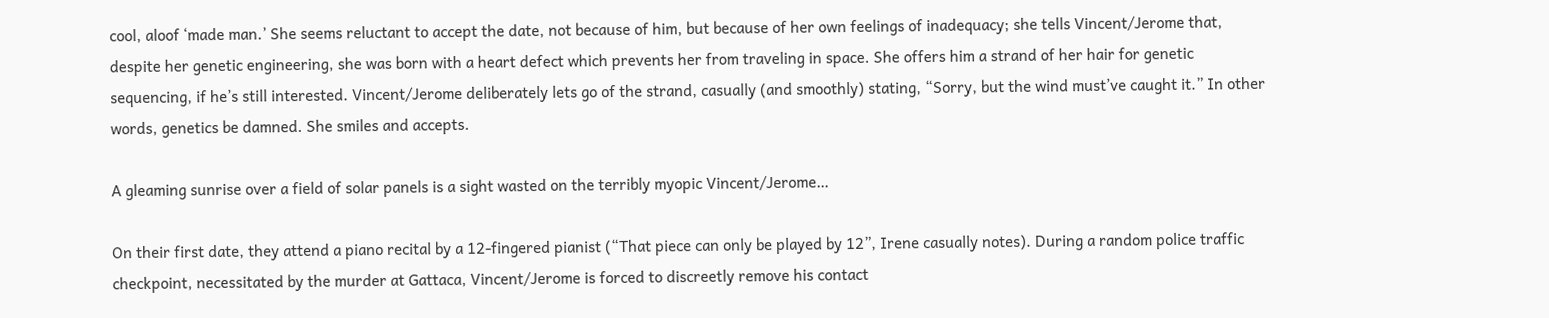cool, aloof ‘made man.’ She seems reluctant to accept the date, not because of him, but because of her own feelings of inadequacy; she tells Vincent/Jerome that, despite her genetic engineering, she was born with a heart defect which prevents her from traveling in space. She offers him a strand of her hair for genetic sequencing, if he’s still interested. Vincent/Jerome deliberately lets go of the strand, casually (and smoothly) stating, “Sorry, but the wind must’ve caught it.” In other words, genetics be damned. She smiles and accepts.

A gleaming sunrise over a field of solar panels is a sight wasted on the terribly myopic Vincent/Jerome…

On their first date, they attend a piano recital by a 12-fingered pianist (“That piece can only be played by 12”, Irene casually notes). During a random police traffic checkpoint, necessitated by the murder at Gattaca, Vincent/Jerome is forced to discreetly remove his contact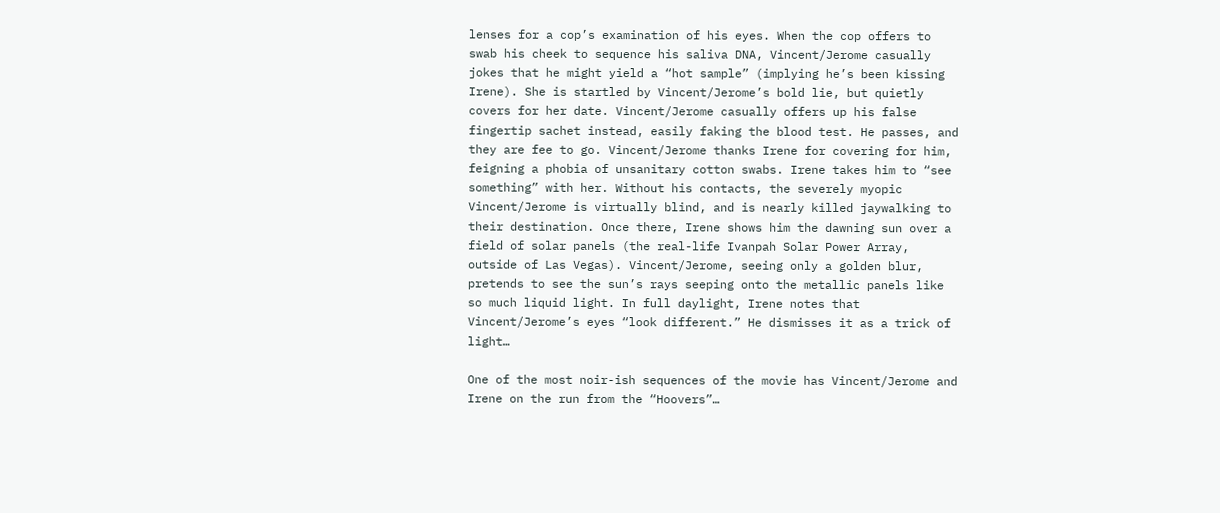lenses for a cop’s examination of his eyes. When the cop offers to swab his cheek to sequence his saliva DNA, Vincent/Jerome casually jokes that he might yield a “hot sample” (implying he’s been kissing Irene). She is startled by Vincent/Jerome’s bold lie, but quietly covers for her date. Vincent/Jerome casually offers up his false fingertip sachet instead, easily faking the blood test. He passes, and they are fee to go. Vincent/Jerome thanks Irene for covering for him, feigning a phobia of unsanitary cotton swabs. Irene takes him to “see something” with her. Without his contacts, the severely myopic Vincent/Jerome is virtually blind, and is nearly killed jaywalking to their destination. Once there, Irene shows him the dawning sun over a field of solar panels (the real-life Ivanpah Solar Power Array, outside of Las Vegas). Vincent/Jerome, seeing only a golden blur, pretends to see the sun’s rays seeping onto the metallic panels like so much liquid light. In full daylight, Irene notes that Vincent/Jerome’s eyes “look different.” He dismisses it as a trick of light…

One of the most noir-ish sequences of the movie has Vincent/Jerome and Irene on the run from the “Hoovers”…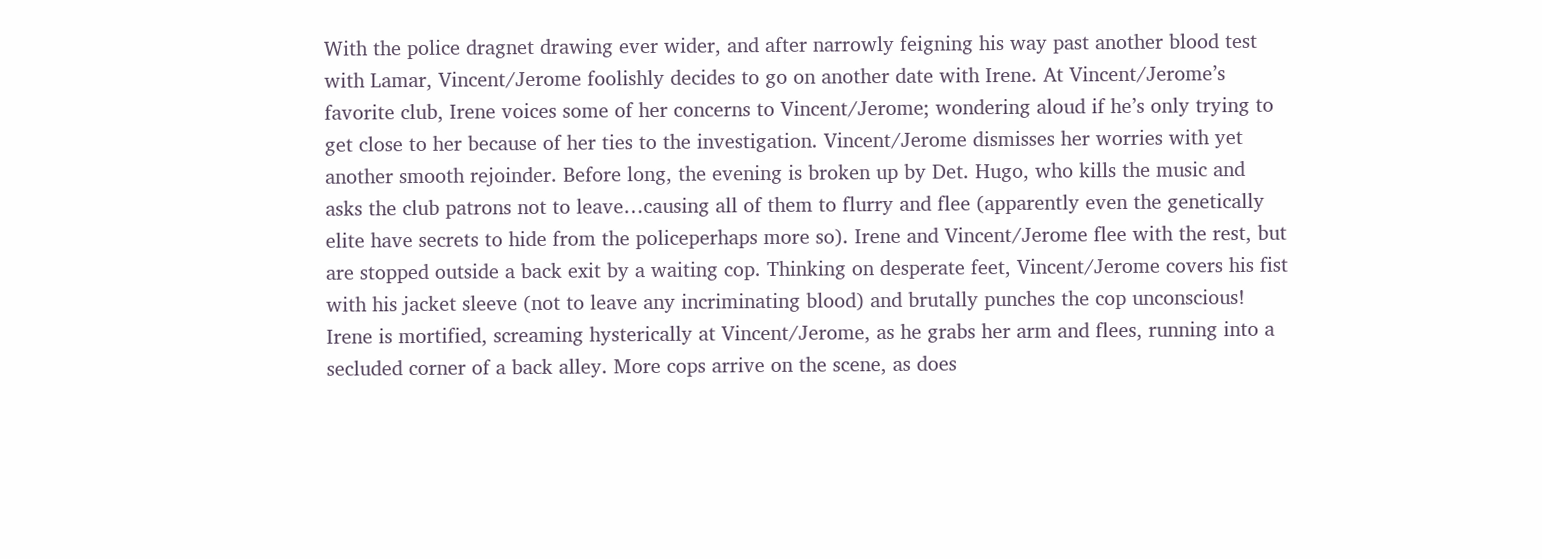With the police dragnet drawing ever wider, and after narrowly feigning his way past another blood test with Lamar, Vincent/Jerome foolishly decides to go on another date with Irene. At Vincent/Jerome’s favorite club, Irene voices some of her concerns to Vincent/Jerome; wondering aloud if he’s only trying to get close to her because of her ties to the investigation. Vincent/Jerome dismisses her worries with yet another smooth rejoinder. Before long, the evening is broken up by Det. Hugo, who kills the music and asks the club patrons not to leave…causing all of them to flurry and flee (apparently even the genetically elite have secrets to hide from the policeperhaps more so). Irene and Vincent/Jerome flee with the rest, but are stopped outside a back exit by a waiting cop. Thinking on desperate feet, Vincent/Jerome covers his fist with his jacket sleeve (not to leave any incriminating blood) and brutally punches the cop unconscious! Irene is mortified, screaming hysterically at Vincent/Jerome, as he grabs her arm and flees, running into a secluded corner of a back alley. More cops arrive on the scene, as does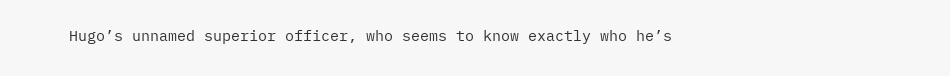Hugo’s unnamed superior officer, who seems to know exactly who he’s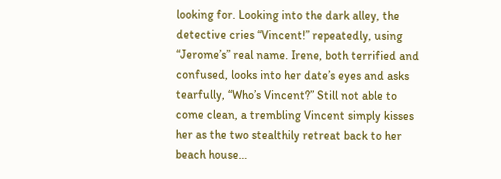looking for. Looking into the dark alley, the detective cries “Vincent!” repeatedly, using “Jerome’s” real name. Irene, both terrified and confused, looks into her date’s eyes and asks tearfully, “Who’s Vincent?” Still not able to come clean, a trembling Vincent simply kisses her as the two stealthily retreat back to her beach house…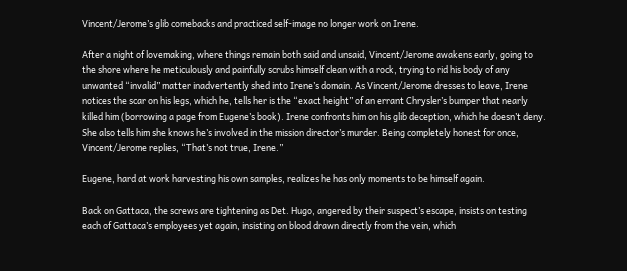Vincent/Jerome’s glib comebacks and practiced self-image no longer work on Irene.

After a night of lovemaking, where things remain both said and unsaid, Vincent/Jerome awakens early, going to the shore where he meticulously and painfully scrubs himself clean with a rock, trying to rid his body of any unwanted “invalid” matter inadvertently shed into Irene’s domain. As Vincent/Jerome dresses to leave, Irene notices the scar on his legs, which he, tells her is the “exact height” of an errant Chrysler’s bumper that nearly killed him (borrowing a page from Eugene’s book). Irene confronts him on his glib deception, which he doesn’t deny. She also tells him she knows he’s involved in the mission director’s murder. Being completely honest for once, Vincent/Jerome replies, “That’s not true, Irene.”

Eugene, hard at work harvesting his own samples, realizes he has only moments to be himself again.

Back on Gattaca, the screws are tightening as Det. Hugo, angered by their suspect’s escape, insists on testing each of Gattaca’s employees yet again, insisting on blood drawn directly from the vein, which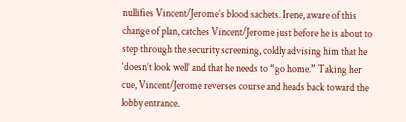nullifies Vincent/Jerome’s blood sachets. Irene, aware of this change of plan, catches Vincent/Jerome just before he is about to step through the security screening, coldly advising him that he ‘doesn’t look well’ and that he needs to “go home.” Taking her cue, Vincent/Jerome reverses course and heads back toward the lobby entrance.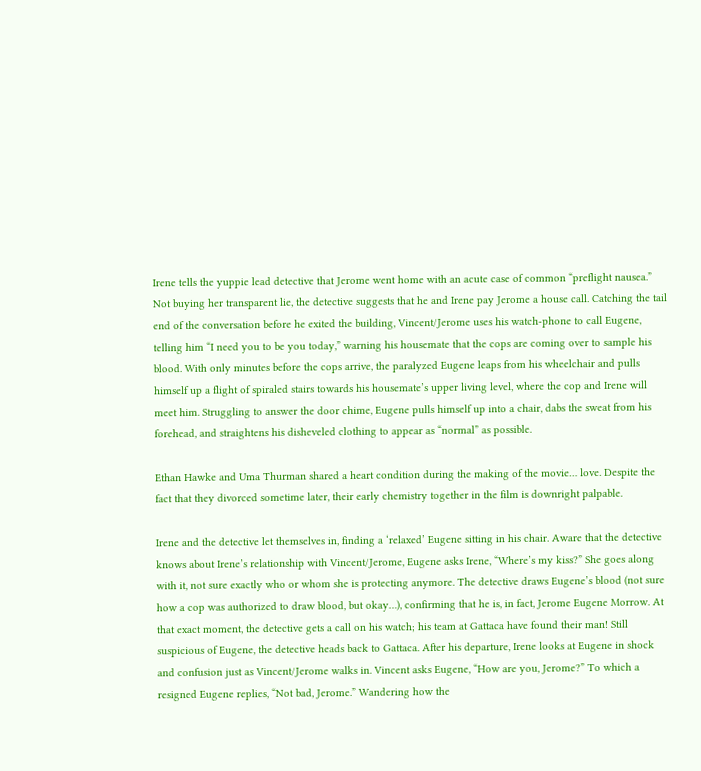Irene tells the yuppie lead detective that Jerome went home with an acute case of common “preflight nausea.” Not buying her transparent lie, the detective suggests that he and Irene pay Jerome a house call. Catching the tail end of the conversation before he exited the building, Vincent/Jerome uses his watch-phone to call Eugene, telling him “I need you to be you today,” warning his housemate that the cops are coming over to sample his blood. With only minutes before the cops arrive, the paralyzed Eugene leaps from his wheelchair and pulls himself up a flight of spiraled stairs towards his housemate’s upper living level, where the cop and Irene will meet him. Struggling to answer the door chime, Eugene pulls himself up into a chair, dabs the sweat from his forehead, and straightens his disheveled clothing to appear as “normal” as possible.

Ethan Hawke and Uma Thurman shared a heart condition during the making of the movie… love. Despite the fact that they divorced sometime later, their early chemistry together in the film is downright palpable.

Irene and the detective let themselves in, finding a ‘relaxed’ Eugene sitting in his chair. Aware that the detective knows about Irene’s relationship with Vincent/Jerome, Eugene asks Irene, “Where’s my kiss?” She goes along with it, not sure exactly who or whom she is protecting anymore. The detective draws Eugene’s blood (not sure how a cop was authorized to draw blood, but okay…), confirming that he is, in fact, Jerome Eugene Morrow. At that exact moment, the detective gets a call on his watch; his team at Gattaca have found their man! Still suspicious of Eugene, the detective heads back to Gattaca. After his departure, Irene looks at Eugene in shock and confusion just as Vincent/Jerome walks in. Vincent asks Eugene, “How are you, Jerome?” To which a resigned Eugene replies, “Not bad, Jerome.” Wandering how the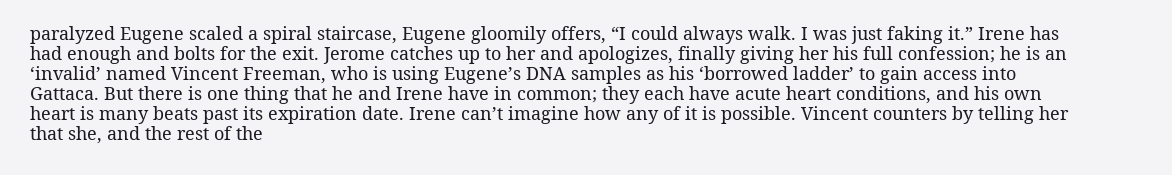paralyzed Eugene scaled a spiral staircase, Eugene gloomily offers, “I could always walk. I was just faking it.” Irene has had enough and bolts for the exit. Jerome catches up to her and apologizes, finally giving her his full confession; he is an ‘invalid’ named Vincent Freeman, who is using Eugene’s DNA samples as his ‘borrowed ladder’ to gain access into Gattaca. But there is one thing that he and Irene have in common; they each have acute heart conditions, and his own heart is many beats past its expiration date. Irene can’t imagine how any of it is possible. Vincent counters by telling her that she, and the rest of the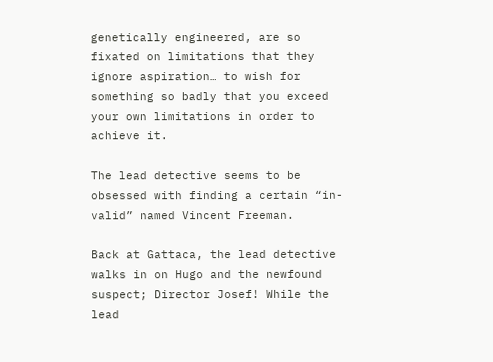genetically engineered, are so fixated on limitations that they ignore aspiration… to wish for something so badly that you exceed your own limitations in order to achieve it.

The lead detective seems to be obsessed with finding a certain “in-valid” named Vincent Freeman.

Back at Gattaca, the lead detective walks in on Hugo and the newfound suspect; Director Josef! While the lead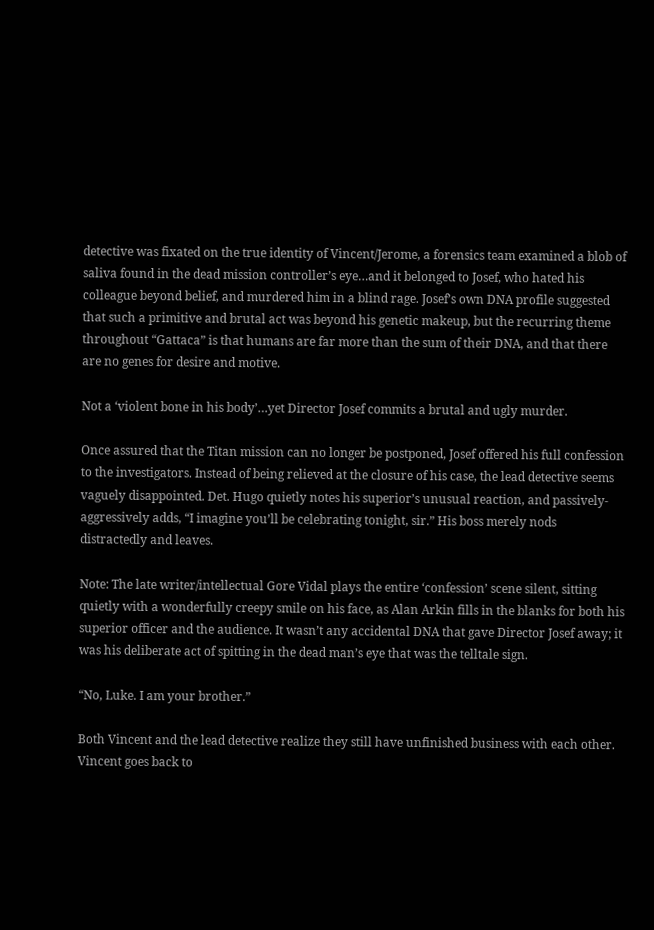detective was fixated on the true identity of Vincent/Jerome, a forensics team examined a blob of saliva found in the dead mission controller’s eye…and it belonged to Josef, who hated his colleague beyond belief, and murdered him in a blind rage. Josef’s own DNA profile suggested that such a primitive and brutal act was beyond his genetic makeup, but the recurring theme throughout “Gattaca” is that humans are far more than the sum of their DNA, and that there are no genes for desire and motive.

Not a ‘violent bone in his body’…yet Director Josef commits a brutal and ugly murder.

Once assured that the Titan mission can no longer be postponed, Josef offered his full confession to the investigators. Instead of being relieved at the closure of his case, the lead detective seems vaguely disappointed. Det. Hugo quietly notes his superior’s unusual reaction, and passively-aggressively adds, “I imagine you’ll be celebrating tonight, sir.” His boss merely nods distractedly and leaves.

Note: The late writer/intellectual Gore Vidal plays the entire ‘confession’ scene silent, sitting quietly with a wonderfully creepy smile on his face, as Alan Arkin fills in the blanks for both his superior officer and the audience. It wasn’t any accidental DNA that gave Director Josef away; it was his deliberate act of spitting in the dead man’s eye that was the telltale sign.

“No, Luke. I am your brother.”

Both Vincent and the lead detective realize they still have unfinished business with each other. Vincent goes back to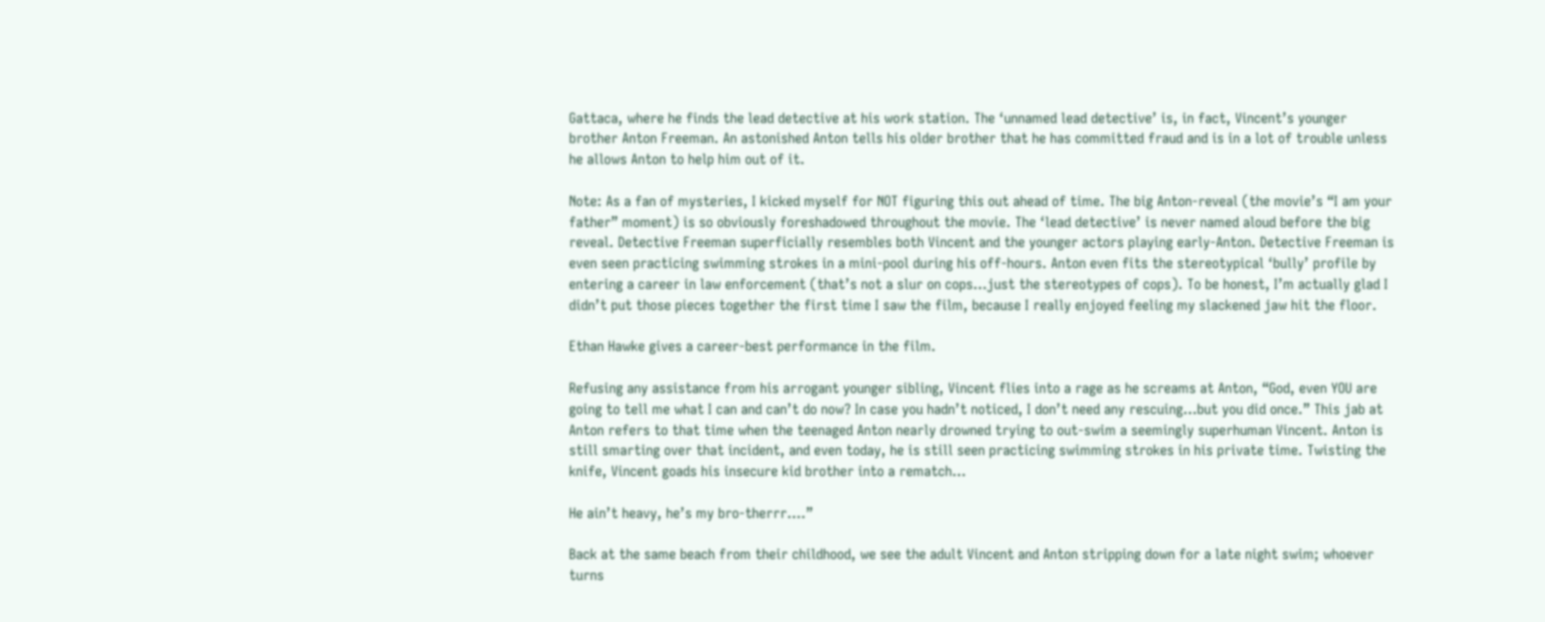Gattaca, where he finds the lead detective at his work station. The ‘unnamed lead detective’ is, in fact, Vincent’s younger brother Anton Freeman. An astonished Anton tells his older brother that he has committed fraud and is in a lot of trouble unless he allows Anton to help him out of it.

Note: As a fan of mysteries, I kicked myself for NOT figuring this out ahead of time. The big Anton-reveal (the movie’s “I am your father” moment) is so obviously foreshadowed throughout the movie. The ‘lead detective’ is never named aloud before the big reveal. Detective Freeman superficially resembles both Vincent and the younger actors playing early-Anton. Detective Freeman is even seen practicing swimming strokes in a mini-pool during his off-hours. Anton even fits the stereotypical ‘bully’ profile by entering a career in law enforcement (that’s not a slur on cops…just the stereotypes of cops). To be honest, I’m actually glad I didn’t put those pieces together the first time I saw the film, because I really enjoyed feeling my slackened jaw hit the floor.

Ethan Hawke gives a career-best performance in the film.

Refusing any assistance from his arrogant younger sibling, Vincent flies into a rage as he screams at Anton, “God, even YOU are going to tell me what I can and can’t do now? In case you hadn’t noticed, I don’t need any rescuing…but you did once.” This jab at Anton refers to that time when the teenaged Anton nearly drowned trying to out-swim a seemingly superhuman Vincent. Anton is still smarting over that incident, and even today, he is still seen practicing swimming strokes in his private time. Twisting the knife, Vincent goads his insecure kid brother into a rematch…

He ain’t heavy, he’s my bro-therrr….”

Back at the same beach from their childhood, we see the adult Vincent and Anton stripping down for a late night swim; whoever turns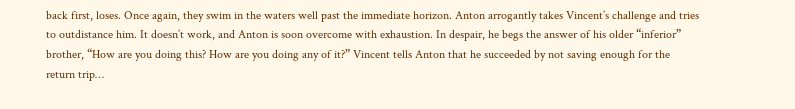back first, loses. Once again, they swim in the waters well past the immediate horizon. Anton arrogantly takes Vincent’s challenge and tries to outdistance him. It doesn’t work, and Anton is soon overcome with exhaustion. In despair, he begs the answer of his older “inferior” brother, “How are you doing this? How are you doing any of it?” Vincent tells Anton that he succeeded by not saving enough for the return trip…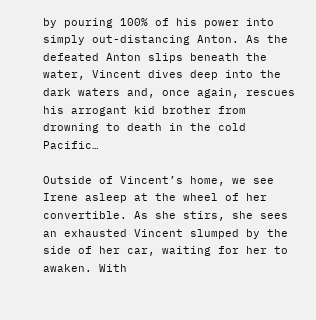by pouring 100% of his power into simply out-distancing Anton. As the defeated Anton slips beneath the water, Vincent dives deep into the dark waters and, once again, rescues his arrogant kid brother from drowning to death in the cold Pacific…

Outside of Vincent’s home, we see Irene asleep at the wheel of her convertible. As she stirs, she sees an exhausted Vincent slumped by the side of her car, waiting for her to awaken. With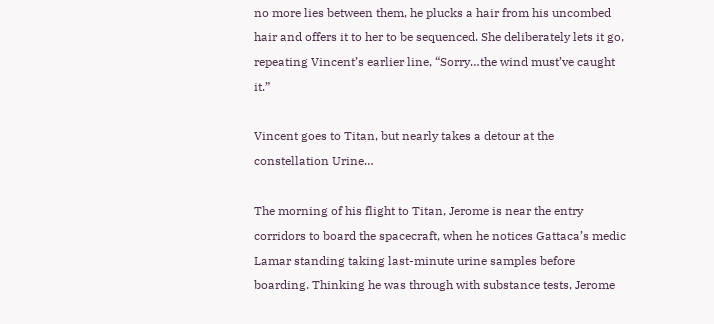no more lies between them, he plucks a hair from his uncombed hair and offers it to her to be sequenced. She deliberately lets it go, repeating Vincent’s earlier line, “Sorry…the wind must’ve caught it.”

Vincent goes to Titan, but nearly takes a detour at the constellation Urine…

The morning of his flight to Titan, Jerome is near the entry corridors to board the spacecraft, when he notices Gattaca’s medic Lamar standing taking last-minute urine samples before boarding. Thinking he was through with substance tests, Jerome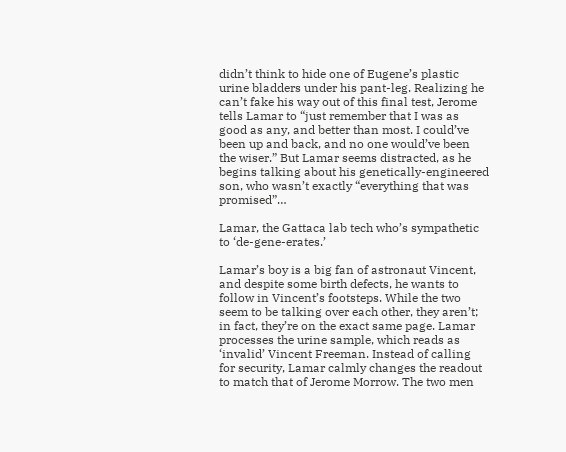didn’t think to hide one of Eugene’s plastic urine bladders under his pant-leg. Realizing he can’t fake his way out of this final test, Jerome tells Lamar to “just remember that I was as good as any, and better than most. I could’ve been up and back, and no one would’ve been the wiser.” But Lamar seems distracted, as he begins talking about his genetically-engineered son, who wasn’t exactly “everything that was promised”…

Lamar, the Gattaca lab tech who’s sympathetic to ‘de-gene-erates.’

Lamar’s boy is a big fan of astronaut Vincent, and despite some birth defects, he wants to follow in Vincent’s footsteps. While the two seem to be talking over each other, they aren’t; in fact, they’re on the exact same page. Lamar processes the urine sample, which reads as ‘invalid’ Vincent Freeman. Instead of calling for security, Lamar calmly changes the readout to match that of Jerome Morrow. The two men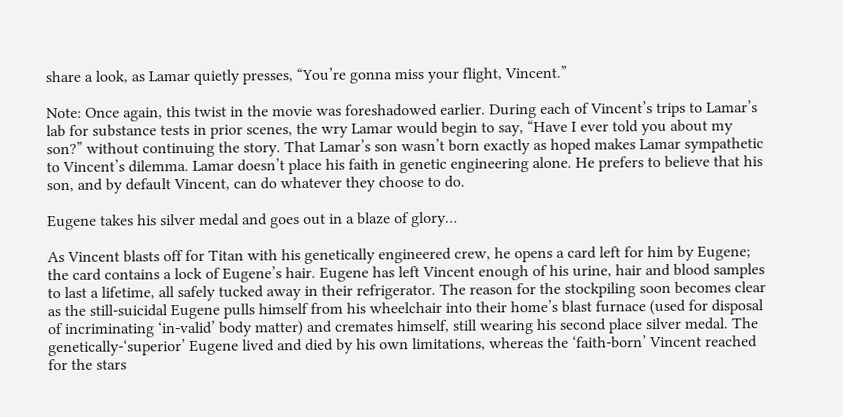share a look, as Lamar quietly presses, “You’re gonna miss your flight, Vincent.”

Note: Once again, this twist in the movie was foreshadowed earlier. During each of Vincent’s trips to Lamar’s lab for substance tests in prior scenes, the wry Lamar would begin to say, “Have I ever told you about my son?” without continuing the story. That Lamar’s son wasn’t born exactly as hoped makes Lamar sympathetic to Vincent’s dilemma. Lamar doesn’t place his faith in genetic engineering alone. He prefers to believe that his son, and by default Vincent, can do whatever they choose to do.

Eugene takes his silver medal and goes out in a blaze of glory…

As Vincent blasts off for Titan with his genetically engineered crew, he opens a card left for him by Eugene; the card contains a lock of Eugene’s hair. Eugene has left Vincent enough of his urine, hair and blood samples to last a lifetime, all safely tucked away in their refrigerator. The reason for the stockpiling soon becomes clear as the still-suicidal Eugene pulls himself from his wheelchair into their home’s blast furnace (used for disposal of incriminating ‘in-valid’ body matter) and cremates himself, still wearing his second place silver medal. The genetically-‘superior’ Eugene lived and died by his own limitations, whereas the ‘faith-born’ Vincent reached for the stars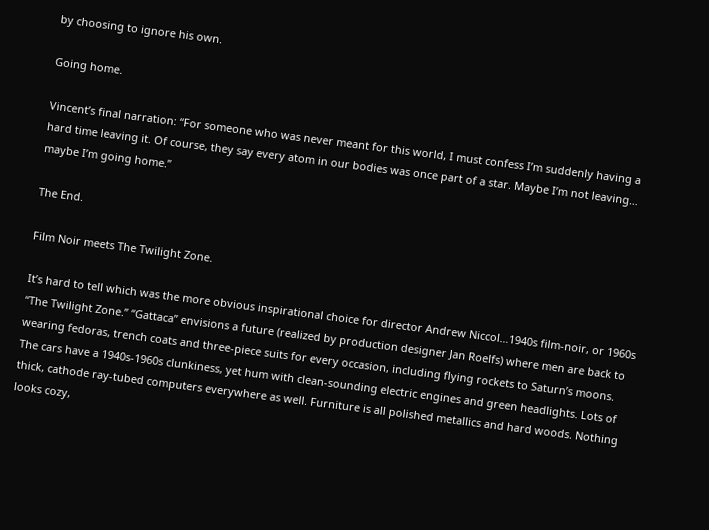by choosing to ignore his own.

Going home.

Vincent’s final narration: “For someone who was never meant for this world, I must confess I’m suddenly having a hard time leaving it. Of course, they say every atom in our bodies was once part of a star. Maybe I’m not leaving… maybe I’m going home.”

The End.

Film Noir meets The Twilight Zone.

It’s hard to tell which was the more obvious inspirational choice for director Andrew Niccol…1940s film-noir, or 1960s “The Twilight Zone.” “Gattaca” envisions a future (realized by production designer Jan Roelfs) where men are back to wearing fedoras, trench coats and three-piece suits for every occasion, including flying rockets to Saturn’s moons. The cars have a 1940s-1960s clunkiness, yet hum with clean-sounding electric engines and green headlights. Lots of thick, cathode ray-tubed computers everywhere as well. Furniture is all polished metallics and hard woods. Nothing looks cozy,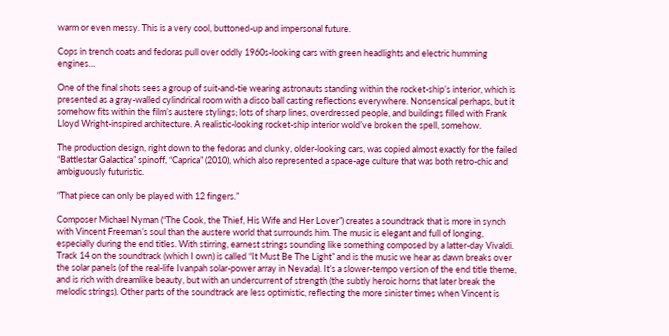warm or even messy. This is a very cool, buttoned-up and impersonal future.

Cops in trench coats and fedoras pull over oddly 1960s-looking cars with green headlights and electric humming engines…

One of the final shots sees a group of suit-and-tie wearing astronauts standing within the rocket-ship’s interior, which is presented as a gray-walled cylindrical room with a disco ball casting reflections everywhere. Nonsensical perhaps, but it somehow fits within the film’s austere stylings; lots of sharp lines, overdressed people, and buildings filled with Frank Lloyd Wright-inspired architecture. A realistic-looking rocket-ship interior wold’ve broken the spell, somehow.

The production design, right down to the fedoras and clunky, older-looking cars, was copied almost exactly for the failed “Battlestar Galactica” spinoff, “Caprica” (2010), which also represented a space-age culture that was both retro-chic and ambiguously futuristic.

“That piece can only be played with 12 fingers.”

Composer Michael Nyman (“The Cook, the Thief, His Wife and Her Lover”) creates a soundtrack that is more in synch with Vincent Freeman’s soul than the austere world that surrounds him. The music is elegant and full of longing, especially during the end titles. With stirring, earnest strings sounding like something composed by a latter-day Vivaldi. Track 14 on the soundtrack (which I own) is called “It Must Be The Light” and is the music we hear as dawn breaks over the solar panels (of the real-life Ivanpah solar-power array in Nevada). It’s a slower-tempo version of the end title theme, and is rich with dreamlike beauty, but with an undercurrent of strength (the subtly heroic horns that later break the melodic strings). Other parts of the soundtrack are less optimistic, reflecting the more sinister times when Vincent is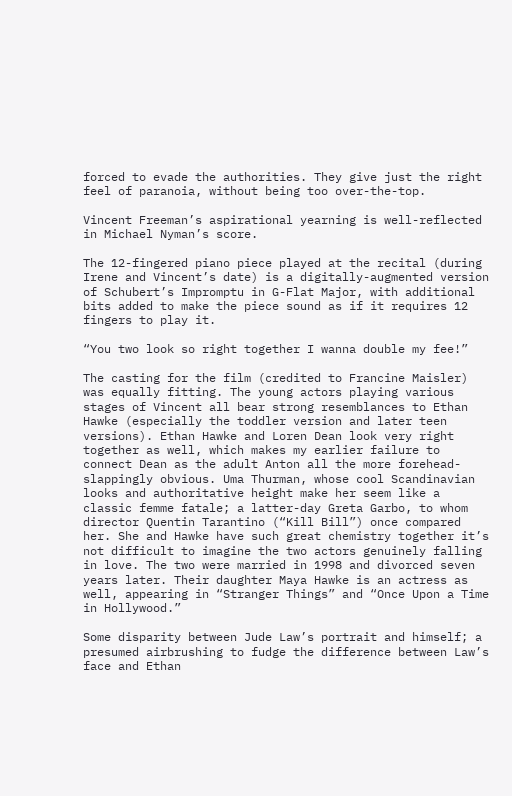forced to evade the authorities. They give just the right feel of paranoia, without being too over-the-top.

Vincent Freeman’s aspirational yearning is well-reflected in Michael Nyman’s score.

The 12-fingered piano piece played at the recital (during Irene and Vincent’s date) is a digitally-augmented version of Schubert’s Impromptu in G-Flat Major, with additional bits added to make the piece sound as if it requires 12 fingers to play it.

“You two look so right together I wanna double my fee!”

The casting for the film (credited to Francine Maisler) was equally fitting. The young actors playing various stages of Vincent all bear strong resemblances to Ethan Hawke (especially the toddler version and later teen versions). Ethan Hawke and Loren Dean look very right together as well, which makes my earlier failure to connect Dean as the adult Anton all the more forehead-slappingly obvious. Uma Thurman, whose cool Scandinavian looks and authoritative height make her seem like a classic femme fatale; a latter-day Greta Garbo, to whom director Quentin Tarantino (“Kill Bill”) once compared her. She and Hawke have such great chemistry together it’s not difficult to imagine the two actors genuinely falling in love. The two were married in 1998 and divorced seven years later. Their daughter Maya Hawke is an actress as well, appearing in “Stranger Things” and “Once Upon a Time in Hollywood.”

Some disparity between Jude Law’s portrait and himself; a presumed airbrushing to fudge the difference between Law’s face and Ethan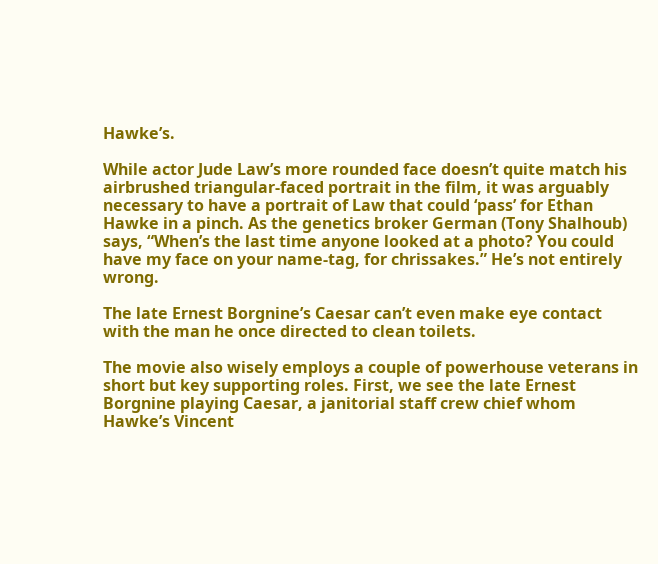Hawke’s.

While actor Jude Law’s more rounded face doesn’t quite match his airbrushed triangular-faced portrait in the film, it was arguably necessary to have a portrait of Law that could ‘pass’ for Ethan Hawke in a pinch. As the genetics broker German (Tony Shalhoub) says, “When’s the last time anyone looked at a photo? You could have my face on your name-tag, for chrissakes.” He’s not entirely wrong.

The late Ernest Borgnine’s Caesar can’t even make eye contact with the man he once directed to clean toilets.

The movie also wisely employs a couple of powerhouse veterans in short but key supporting roles. First, we see the late Ernest Borgnine playing Caesar, a janitorial staff crew chief whom Hawke’s Vincent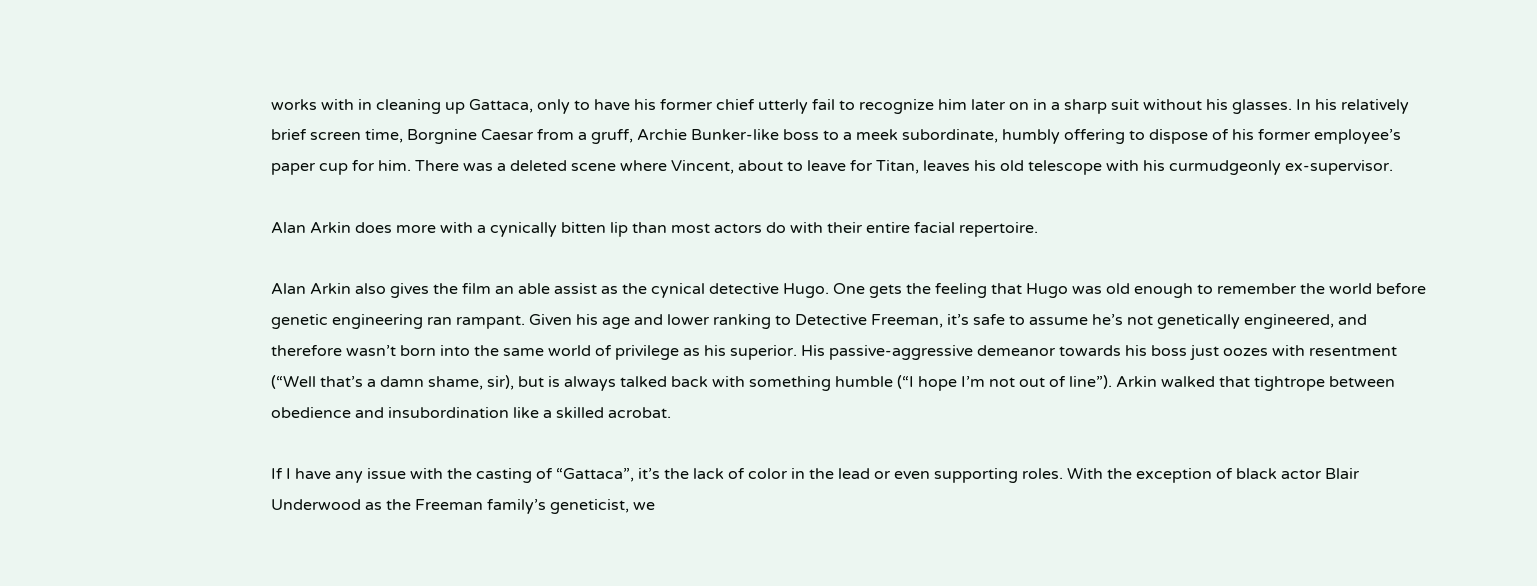works with in cleaning up Gattaca, only to have his former chief utterly fail to recognize him later on in a sharp suit without his glasses. In his relatively brief screen time, Borgnine Caesar from a gruff, Archie Bunker-like boss to a meek subordinate, humbly offering to dispose of his former employee’s paper cup for him. There was a deleted scene where Vincent, about to leave for Titan, leaves his old telescope with his curmudgeonly ex-supervisor.

Alan Arkin does more with a cynically bitten lip than most actors do with their entire facial repertoire.

Alan Arkin also gives the film an able assist as the cynical detective Hugo. One gets the feeling that Hugo was old enough to remember the world before genetic engineering ran rampant. Given his age and lower ranking to Detective Freeman, it’s safe to assume he’s not genetically engineered, and therefore wasn’t born into the same world of privilege as his superior. His passive-aggressive demeanor towards his boss just oozes with resentment (“Well that’s a damn shame, sir), but is always talked back with something humble (“I hope I’m not out of line”). Arkin walked that tightrope between obedience and insubordination like a skilled acrobat.

If I have any issue with the casting of “Gattaca”, it’s the lack of color in the lead or even supporting roles. With the exception of black actor Blair Underwood as the Freeman family’s geneticist, we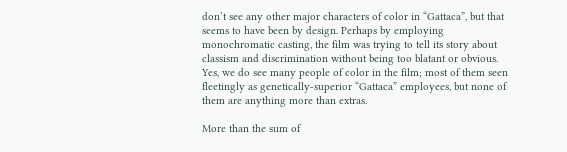don’t see any other major characters of color in “Gattaca”, but that seems to have been by design. Perhaps by employing monochromatic casting, the film was trying to tell its story about classism and discrimination without being too blatant or obvious. Yes, we do see many people of color in the film; most of them seen fleetingly as genetically-superior “Gattaca” employees, but none of them are anything more than extras.

More than the sum of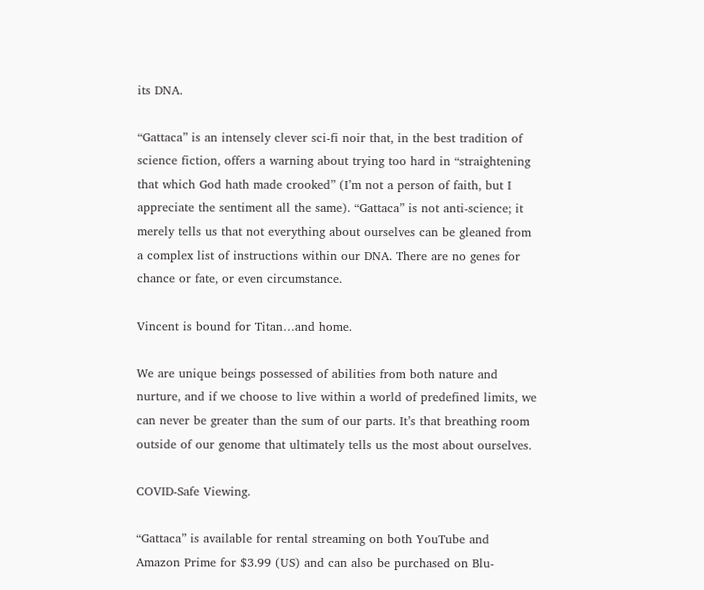its DNA.

“Gattaca” is an intensely clever sci-fi noir that, in the best tradition of science fiction, offers a warning about trying too hard in “straightening that which God hath made crooked” (I’m not a person of faith, but I appreciate the sentiment all the same). “Gattaca” is not anti-science; it merely tells us that not everything about ourselves can be gleaned from a complex list of instructions within our DNA. There are no genes for chance or fate, or even circumstance.

Vincent is bound for Titan…and home.

We are unique beings possessed of abilities from both nature and nurture, and if we choose to live within a world of predefined limits, we can never be greater than the sum of our parts. It’s that breathing room outside of our genome that ultimately tells us the most about ourselves.

COVID-Safe Viewing.

“Gattaca” is available for rental streaming on both YouTube and Amazon Prime for $3.99 (US) and can also be purchased on Blu-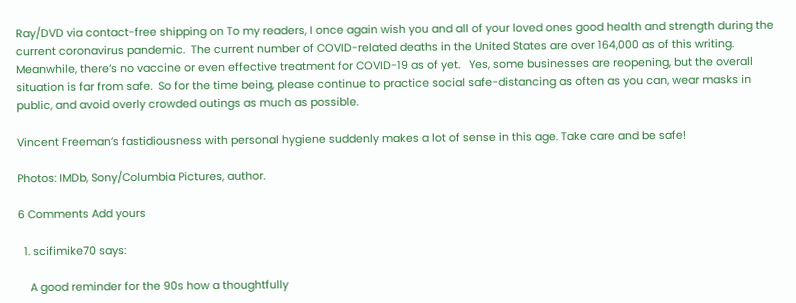Ray/DVD via contact-free shipping on To my readers, I once again wish you and all of your loved ones good health and strength during the current coronavirus pandemic.  The current number of COVID-related deaths in the United States are over 164,000 as of this writing.  Meanwhile, there’s no vaccine or even effective treatment for COVID-19 as of yet.   Yes, some businesses are reopening, but the overall situation is far from safe.  So for the time being, please continue to practice social safe-distancing as often as you can, wear masks in public, and avoid overly crowded outings as much as possible.

Vincent Freeman’s fastidiousness with personal hygiene suddenly makes a lot of sense in this age. Take care and be safe!

Photos: IMDb, Sony/Columbia Pictures, author.

6 Comments Add yours

  1. scifimike70 says:

    A good reminder for the 90s how a thoughtfully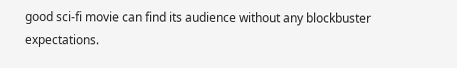good sci-fi movie can find its audience without any blockbuster expectations.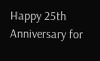Happy 25th Anniversary for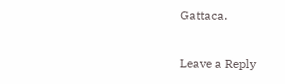Gattaca.

Leave a Reply